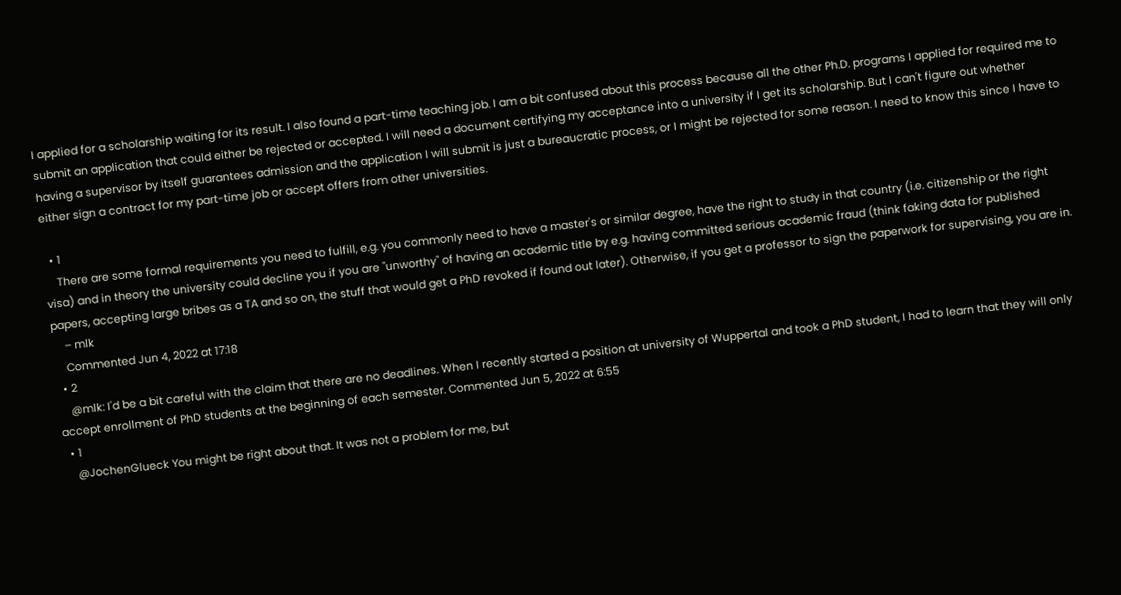I applied for a scholarship waiting for its result. I also found a part-time teaching job. I am a bit confused about this process because all the other Ph.D. programs I applied for required me to submit an application that could either be rejected or accepted. I will need a document certifying my acceptance into a university if I get its scholarship. But I can't figure out whether having a supervisor by itself guarantees admission and the application I will submit is just a bureaucratic process, or I might be rejected for some reason. I need to know this since I have to either sign a contract for my part-time job or accept offers from other universities.

  • 1
    There are some formal requirements you need to fulfill, e.g. you commonly need to have a master's or similar degree, have the right to study in that country (i.e. citizenship or the right visa) and in theory the university could decline you if you are "unworthy" of having an academic title by e.g. having committed serious academic fraud (think faking data for published papers, accepting large bribes as a TA and so on, the stuff that would get a PhD revoked if found out later). Otherwise, if you get a professor to sign the paperwork for supervising, you are in.
    – mlk
    Commented Jun 4, 2022 at 17:18
  • 2
    @mlk: I'd be a bit careful with the claim that there are no deadlines. When I recently started a position at university of Wuppertal and took a PhD student, I had to learn that they will only accept enrollment of PhD students at the beginning of each semester. Commented Jun 5, 2022 at 6:55
  • 1
    @JochenGlueck You might be right about that. It was not a problem for me, but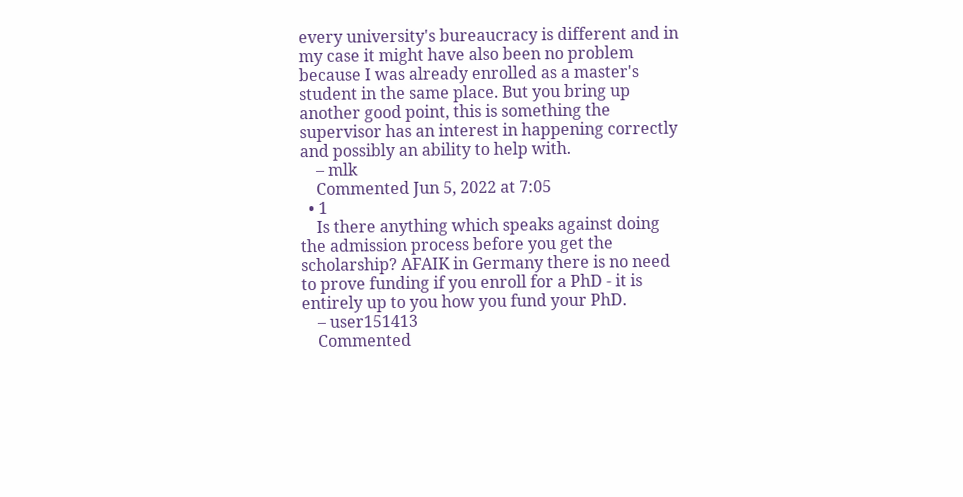every university's bureaucracy is different and in my case it might have also been no problem because I was already enrolled as a master's student in the same place. But you bring up another good point, this is something the supervisor has an interest in happening correctly and possibly an ability to help with.
    – mlk
    Commented Jun 5, 2022 at 7:05
  • 1
    Is there anything which speaks against doing the admission process before you get the scholarship? AFAIK in Germany there is no need to prove funding if you enroll for a PhD - it is entirely up to you how you fund your PhD.
    – user151413
    Commented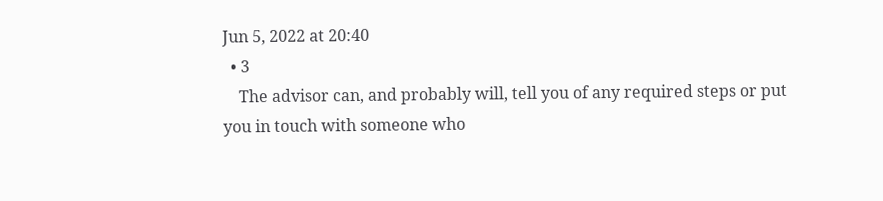Jun 5, 2022 at 20:40
  • 3
    The advisor can, and probably will, tell you of any required steps or put you in touch with someone who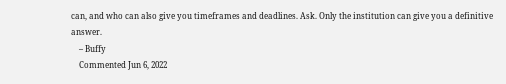can, and who can also give you timeframes and deadlines. Ask. Only the institution can give you a definitive answer.
    – Buffy
    Commented Jun 6, 2022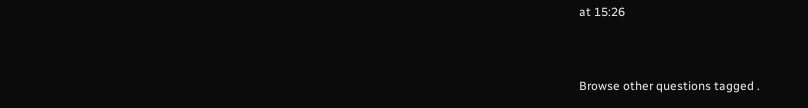at 15:26


Browse other questions tagged .